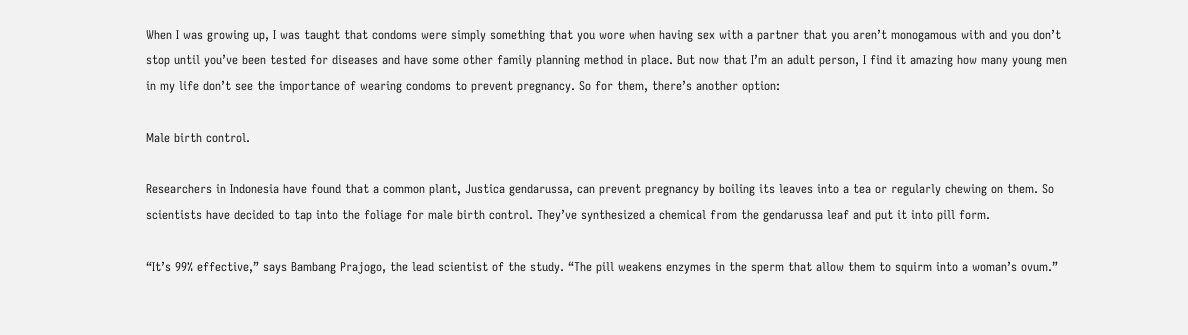When I was growing up, I was taught that condoms were simply something that you wore when having sex with a partner that you aren’t monogamous with and you don’t stop until you’ve been tested for diseases and have some other family planning method in place. But now that I’m an adult person, I find it amazing how many young men in my life don’t see the importance of wearing condoms to prevent pregnancy. So for them, there’s another option:

Male birth control.

Researchers in Indonesia have found that a common plant, Justica gendarussa, can prevent pregnancy by boiling its leaves into a tea or regularly chewing on them. So scientists have decided to tap into the foliage for male birth control. They’ve synthesized a chemical from the gendarussa leaf and put it into pill form.

“It’s 99% effective,” says Bambang Prajogo, the lead scientist of the study. “The pill weakens enzymes in the sperm that allow them to squirm into a woman’s ovum.”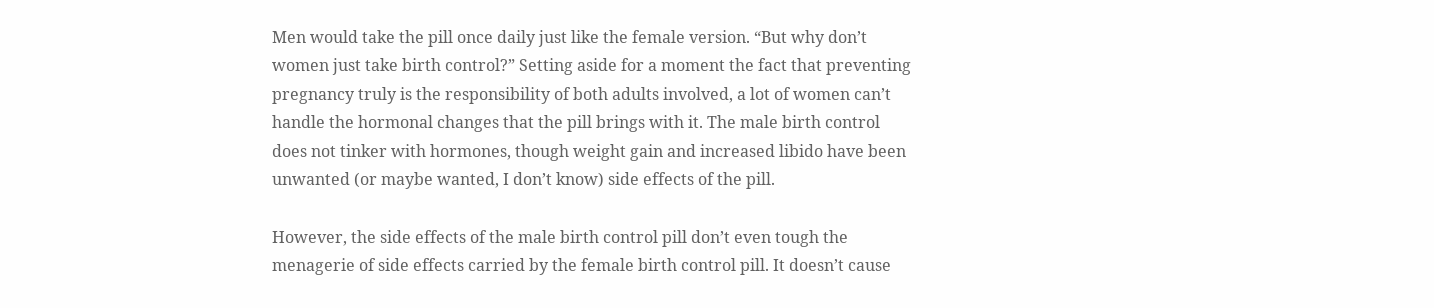Men would take the pill once daily just like the female version. “But why don’t women just take birth control?” Setting aside for a moment the fact that preventing pregnancy truly is the responsibility of both adults involved, a lot of women can’t handle the hormonal changes that the pill brings with it. The male birth control does not tinker with hormones, though weight gain and increased libido have been unwanted (or maybe wanted, I don’t know) side effects of the pill.

However, the side effects of the male birth control pill don’t even tough the menagerie of side effects carried by the female birth control pill. It doesn’t cause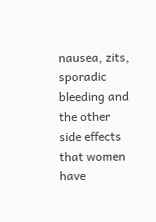nausea, zits, sporadic bleeding and the other side effects that women have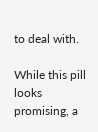to deal with.

While this pill looks promising, a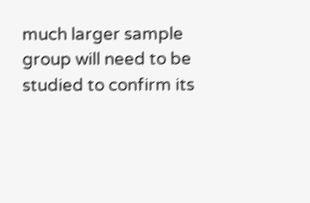much larger sample group will need to be studied to confirm its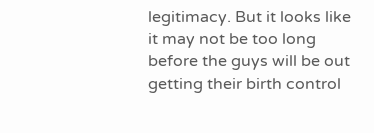legitimacy. But it looks like it may not be too long before the guys will be out getting their birth control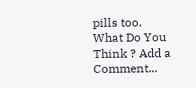pills too.
What Do You Think ? Add a Comment...